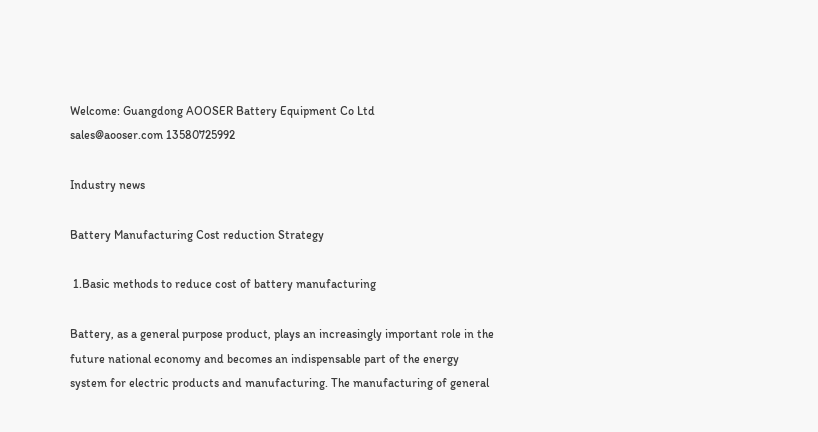Welcome: Guangdong AOOSER Battery Equipment Co Ltd
sales@aooser.com 13580725992

Industry news

Battery Manufacturing Cost reduction Strategy

 1.Basic methods to reduce cost of battery manufacturing

Battery, as a general purpose product, plays an increasingly important role in the future national economy and becomes an indispensable part of the energy system for electric products and manufacturing. The manufacturing of general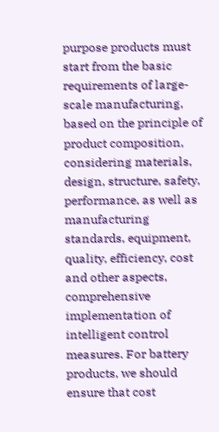purpose products must start from the basic requirements of large-scale manufacturing, based on the principle of product composition, considering materials, design, structure, safety, performance, as well as manufacturing standards, equipment, quality, efficiency, cost and other aspects, comprehensive implementation of intelligent control measures. For battery products, we should ensure that cost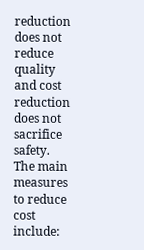reduction does not reduce quality and cost reduction does not sacrifice safety. The main measures to reduce cost include: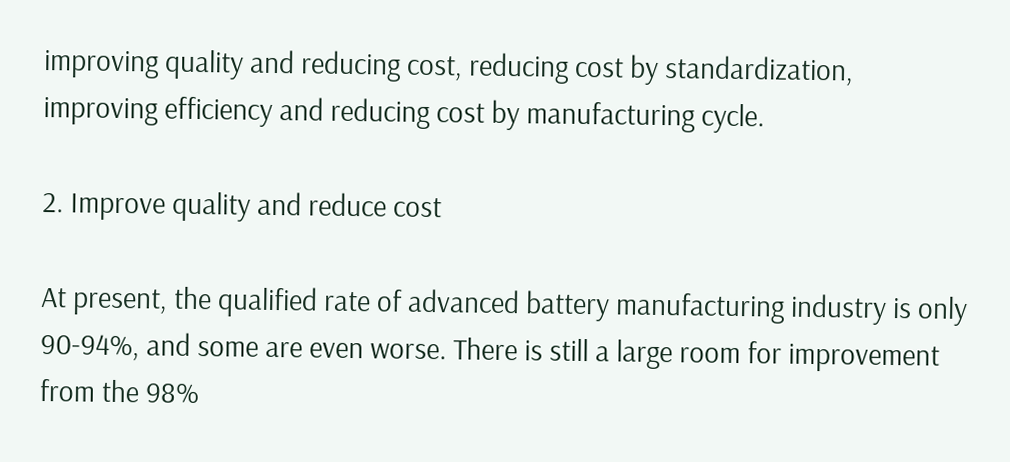improving quality and reducing cost, reducing cost by standardization, improving efficiency and reducing cost by manufacturing cycle.

2. Improve quality and reduce cost

At present, the qualified rate of advanced battery manufacturing industry is only 90-94%, and some are even worse. There is still a large room for improvement from the 98%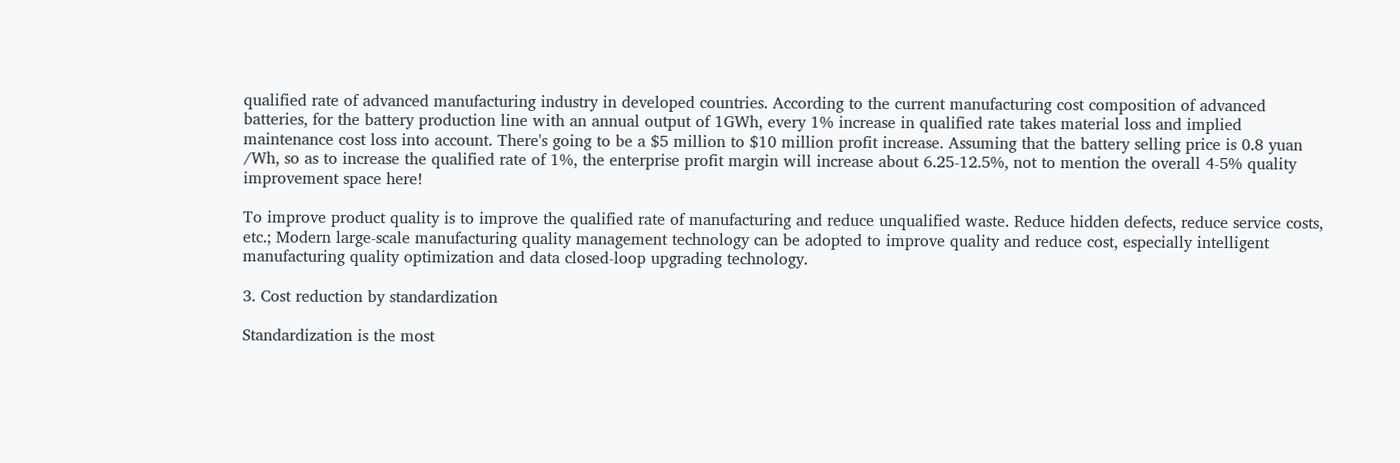qualified rate of advanced manufacturing industry in developed countries. According to the current manufacturing cost composition of advanced batteries, for the battery production line with an annual output of 1GWh, every 1% increase in qualified rate takes material loss and implied maintenance cost loss into account. There's going to be a $5 million to $10 million profit increase. Assuming that the battery selling price is 0.8 yuan /Wh, so as to increase the qualified rate of 1%, the enterprise profit margin will increase about 6.25-12.5%, not to mention the overall 4-5% quality improvement space here!

To improve product quality is to improve the qualified rate of manufacturing and reduce unqualified waste. Reduce hidden defects, reduce service costs, etc.; Modern large-scale manufacturing quality management technology can be adopted to improve quality and reduce cost, especially intelligent manufacturing quality optimization and data closed-loop upgrading technology.

3. Cost reduction by standardization

Standardization is the most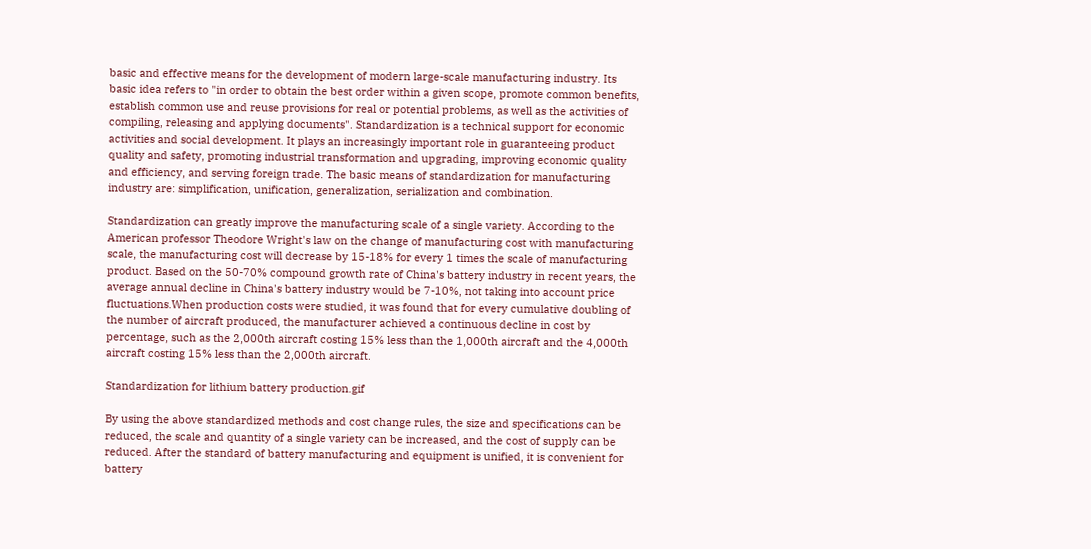basic and effective means for the development of modern large-scale manufacturing industry. Its basic idea refers to "in order to obtain the best order within a given scope, promote common benefits, establish common use and reuse provisions for real or potential problems, as well as the activities of compiling, releasing and applying documents". Standardization is a technical support for economic activities and social development. It plays an increasingly important role in guaranteeing product quality and safety, promoting industrial transformation and upgrading, improving economic quality and efficiency, and serving foreign trade. The basic means of standardization for manufacturing industry are: simplification, unification, generalization, serialization and combination.

Standardization can greatly improve the manufacturing scale of a single variety. According to the American professor Theodore Wright's law on the change of manufacturing cost with manufacturing scale, the manufacturing cost will decrease by 15-18% for every 1 times the scale of manufacturing product. Based on the 50-70% compound growth rate of China's battery industry in recent years, the average annual decline in China's battery industry would be 7-10%, not taking into account price fluctuations.When production costs were studied, it was found that for every cumulative doubling of the number of aircraft produced, the manufacturer achieved a continuous decline in cost by percentage, such as the 2,000th aircraft costing 15% less than the 1,000th aircraft and the 4,000th aircraft costing 15% less than the 2,000th aircraft.

Standardization for lithium battery production.gif

By using the above standardized methods and cost change rules, the size and specifications can be reduced, the scale and quantity of a single variety can be increased, and the cost of supply can be reduced. After the standard of battery manufacturing and equipment is unified, it is convenient for battery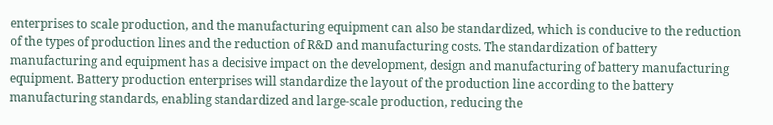enterprises to scale production, and the manufacturing equipment can also be standardized, which is conducive to the reduction of the types of production lines and the reduction of R&D and manufacturing costs. The standardization of battery manufacturing and equipment has a decisive impact on the development, design and manufacturing of battery manufacturing equipment. Battery production enterprises will standardize the layout of the production line according to the battery manufacturing standards, enabling standardized and large-scale production, reducing the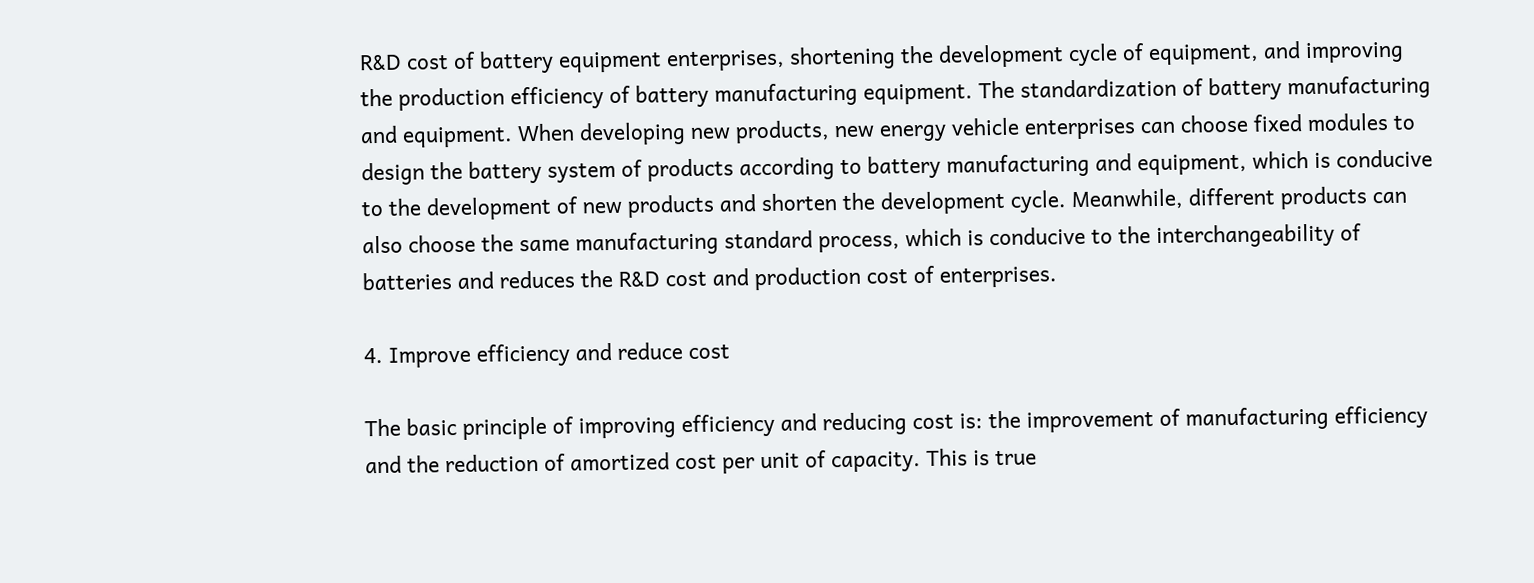R&D cost of battery equipment enterprises, shortening the development cycle of equipment, and improving the production efficiency of battery manufacturing equipment. The standardization of battery manufacturing and equipment. When developing new products, new energy vehicle enterprises can choose fixed modules to design the battery system of products according to battery manufacturing and equipment, which is conducive to the development of new products and shorten the development cycle. Meanwhile, different products can also choose the same manufacturing standard process, which is conducive to the interchangeability of batteries and reduces the R&D cost and production cost of enterprises.

4. Improve efficiency and reduce cost

The basic principle of improving efficiency and reducing cost is: the improvement of manufacturing efficiency and the reduction of amortized cost per unit of capacity. This is true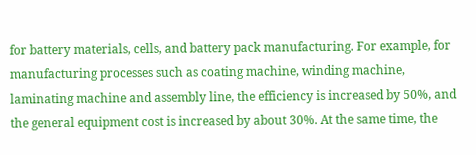for battery materials, cells, and battery pack manufacturing. For example, for manufacturing processes such as coating machine, winding machine, laminating machine and assembly line, the efficiency is increased by 50%, and the general equipment cost is increased by about 30%. At the same time, the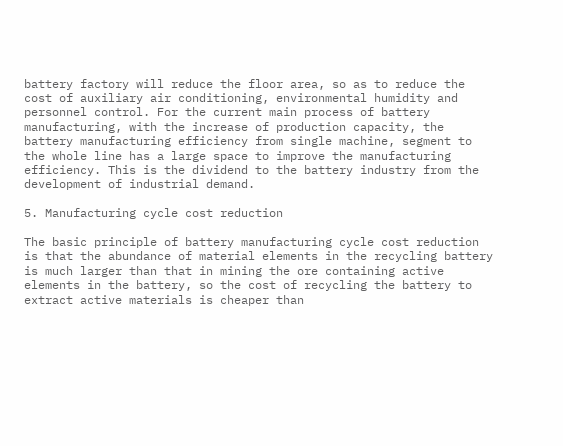battery factory will reduce the floor area, so as to reduce the cost of auxiliary air conditioning, environmental humidity and personnel control. For the current main process of battery manufacturing, with the increase of production capacity, the battery manufacturing efficiency from single machine, segment to the whole line has a large space to improve the manufacturing efficiency. This is the dividend to the battery industry from the development of industrial demand.

5. Manufacturing cycle cost reduction

The basic principle of battery manufacturing cycle cost reduction is that the abundance of material elements in the recycling battery is much larger than that in mining the ore containing active elements in the battery, so the cost of recycling the battery to extract active materials is cheaper than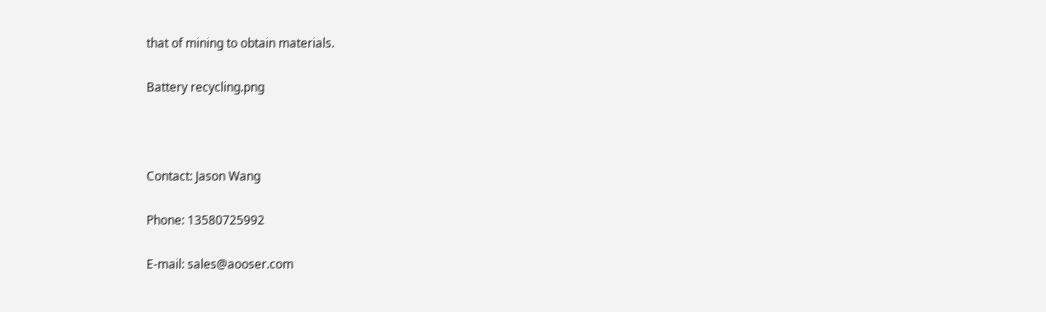that of mining to obtain materials.

Battery recycling.png



Contact: Jason Wang

Phone: 13580725992

E-mail: sales@aooser.com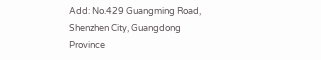Add: No.429 Guangming Road, Shenzhen City, Guangdong Province